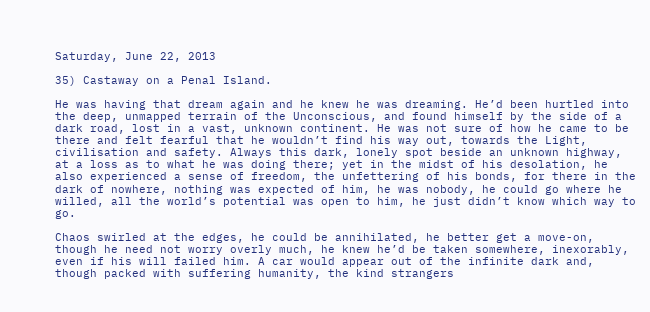Saturday, June 22, 2013

35) Castaway on a Penal Island.

He was having that dream again and he knew he was dreaming. He’d been hurtled into the deep, unmapped terrain of the Unconscious, and found himself by the side of a dark road, lost in a vast, unknown continent. He was not sure of how he came to be there and felt fearful that he wouldn’t find his way out, towards the Light, civilisation and safety. Always this dark, lonely spot beside an unknown highway, at a loss as to what he was doing there; yet in the midst of his desolation, he also experienced a sense of freedom, the unfettering of his bonds, for there in the dark of nowhere, nothing was expected of him, he was nobody, he could go where he willed, all the world’s potential was open to him, he just didn’t know which way to go.

Chaos swirled at the edges, he could be annihilated, he better get a move-on, though he need not worry overly much, he knew he’d be taken somewhere, inexorably, even if his will failed him. A car would appear out of the infinite dark and, though packed with suffering humanity, the kind strangers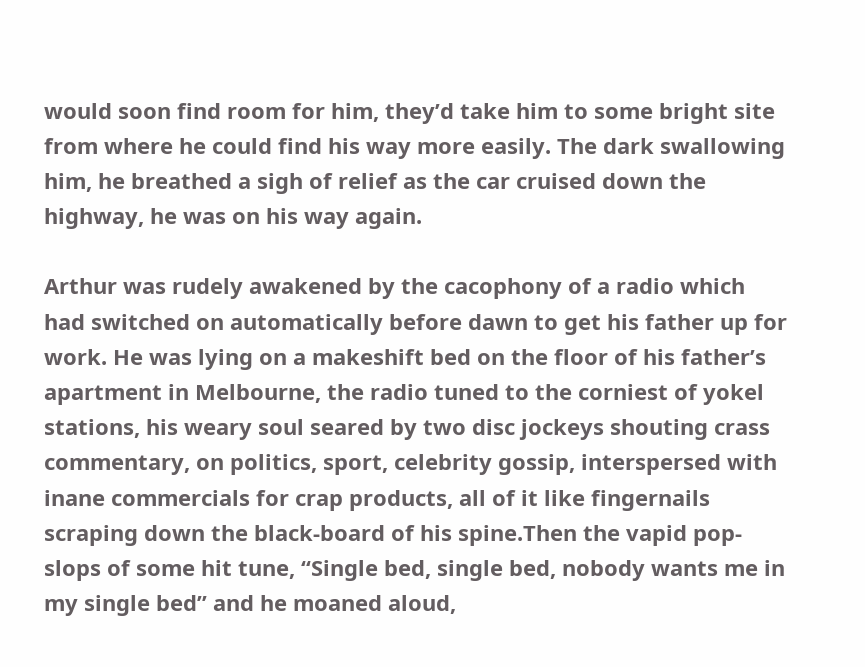would soon find room for him, they’d take him to some bright site from where he could find his way more easily. The dark swallowing him, he breathed a sigh of relief as the car cruised down the highway, he was on his way again.

Arthur was rudely awakened by the cacophony of a radio which had switched on automatically before dawn to get his father up for work. He was lying on a makeshift bed on the floor of his father’s apartment in Melbourne, the radio tuned to the corniest of yokel stations, his weary soul seared by two disc jockeys shouting crass commentary, on politics, sport, celebrity gossip, interspersed with inane commercials for crap products, all of it like fingernails scraping down the black-board of his spine.Then the vapid pop-slops of some hit tune, “Single bed, single bed, nobody wants me in my single bed” and he moaned aloud,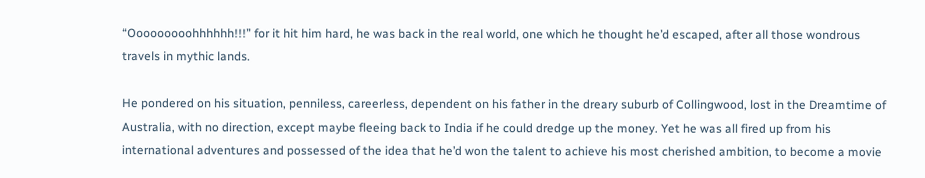“Ooooooooohhhhhh!!!” for it hit him hard, he was back in the real world, one which he thought he’d escaped, after all those wondrous travels in mythic lands.

He pondered on his situation, penniless, careerless, dependent on his father in the dreary suburb of Collingwood, lost in the Dreamtime of Australia, with no direction, except maybe fleeing back to India if he could dredge up the money. Yet he was all fired up from his international adventures and possessed of the idea that he’d won the talent to achieve his most cherished ambition, to become a movie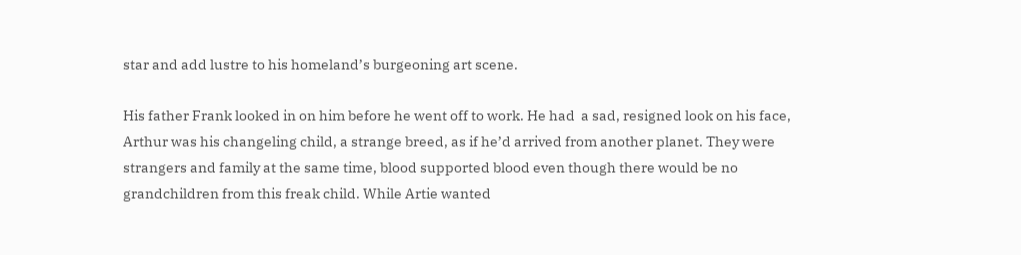star and add lustre to his homeland’s burgeoning art scene.

His father Frank looked in on him before he went off to work. He had  a sad, resigned look on his face, Arthur was his changeling child, a strange breed, as if he’d arrived from another planet. They were strangers and family at the same time, blood supported blood even though there would be no grandchildren from this freak child. While Artie wanted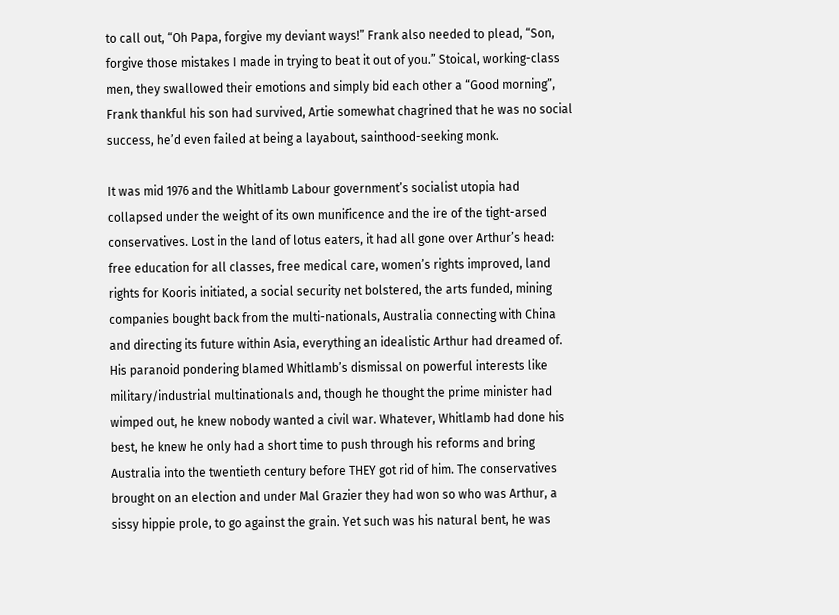to call out, “Oh Papa, forgive my deviant ways!” Frank also needed to plead, “Son, forgive those mistakes I made in trying to beat it out of you.” Stoical, working-class men, they swallowed their emotions and simply bid each other a “Good morning”, Frank thankful his son had survived, Artie somewhat chagrined that he was no social success, he’d even failed at being a layabout, sainthood-seeking monk.

It was mid 1976 and the Whitlamb Labour government’s socialist utopia had collapsed under the weight of its own munificence and the ire of the tight-arsed conservatives. Lost in the land of lotus eaters, it had all gone over Arthur’s head: free education for all classes, free medical care, women’s rights improved, land rights for Kooris initiated, a social security net bolstered, the arts funded, mining companies bought back from the multi-nationals, Australia connecting with China and directing its future within Asia, everything an idealistic Arthur had dreamed of. His paranoid pondering blamed Whitlamb’s dismissal on powerful interests like military/industrial multinationals and, though he thought the prime minister had wimped out, he knew nobody wanted a civil war. Whatever, Whitlamb had done his best, he knew he only had a short time to push through his reforms and bring Australia into the twentieth century before THEY got rid of him. The conservatives brought on an election and under Mal Grazier they had won so who was Arthur, a sissy hippie prole, to go against the grain. Yet such was his natural bent, he was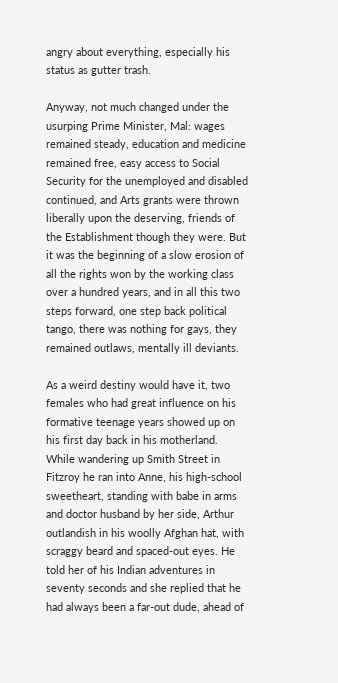angry about everything, especially his status as gutter trash.

Anyway, not much changed under the usurping Prime Minister, Mal: wages remained steady, education and medicine remained free, easy access to Social Security for the unemployed and disabled continued, and Arts grants were thrown liberally upon the deserving, friends of the Establishment though they were. But it was the beginning of a slow erosion of all the rights won by the working class over a hundred years, and in all this two steps forward, one step back political tango, there was nothing for gays, they remained outlaws, mentally ill deviants.

As a weird destiny would have it, two females who had great influence on his formative teenage years showed up on his first day back in his motherland. While wandering up Smith Street in Fitzroy he ran into Anne, his high-school sweetheart, standing with babe in arms and doctor husband by her side, Arthur outlandish in his woolly Afghan hat, with scraggy beard and spaced-out eyes. He told her of his Indian adventures in seventy seconds and she replied that he had always been a far-out dude, ahead of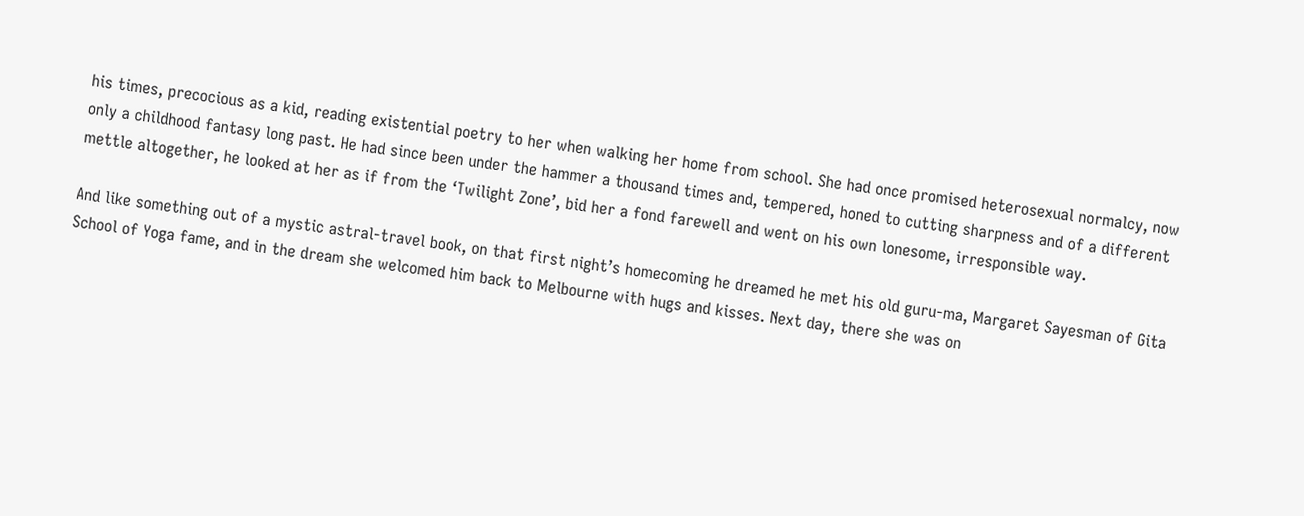his times, precocious as a kid, reading existential poetry to her when walking her home from school. She had once promised heterosexual normalcy, now only a childhood fantasy long past. He had since been under the hammer a thousand times and, tempered, honed to cutting sharpness and of a different mettle altogether, he looked at her as if from the ‘Twilight Zone’, bid her a fond farewell and went on his own lonesome, irresponsible way.

And like something out of a mystic astral-travel book, on that first night’s homecoming he dreamed he met his old guru-ma, Margaret Sayesman of Gita School of Yoga fame, and in the dream she welcomed him back to Melbourne with hugs and kisses. Next day, there she was on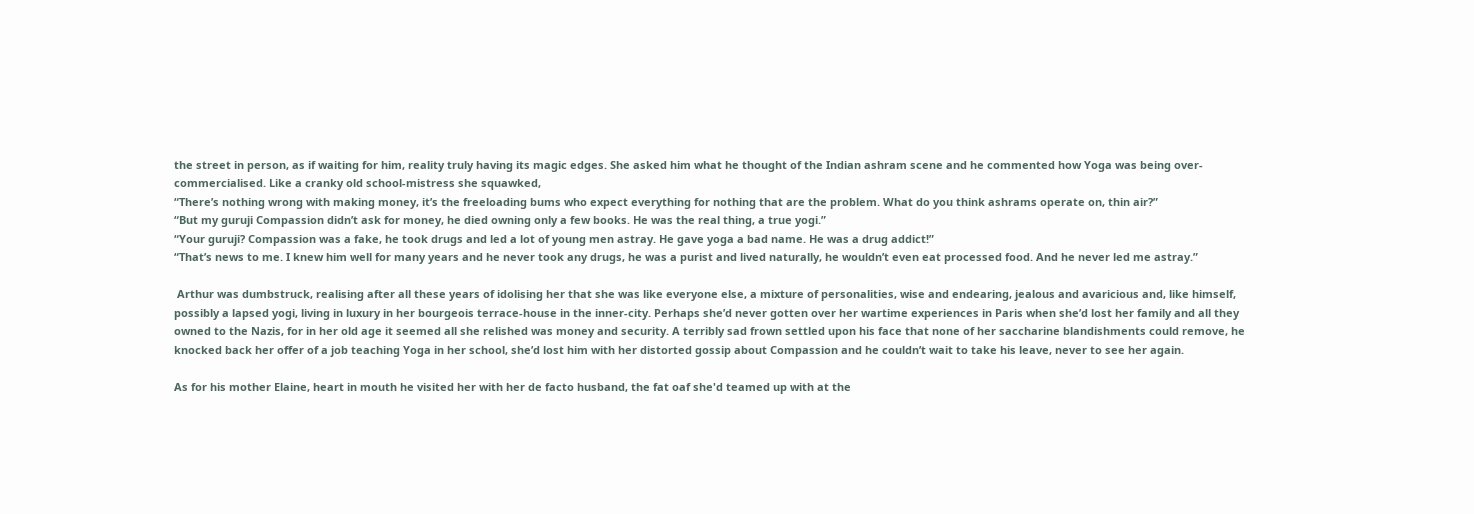the street in person, as if waiting for him, reality truly having its magic edges. She asked him what he thought of the Indian ashram scene and he commented how Yoga was being over-commercialised. Like a cranky old school-mistress she squawked,
“There’s nothing wrong with making money, it’s the freeloading bums who expect everything for nothing that are the problem. What do you think ashrams operate on, thin air?”
“But my guruji Compassion didn’t ask for money, he died owning only a few books. He was the real thing, a true yogi.”
“Your guruji? Compassion was a fake, he took drugs and led a lot of young men astray. He gave yoga a bad name. He was a drug addict!”
“That’s news to me. I knew him well for many years and he never took any drugs, he was a purist and lived naturally, he wouldn’t even eat processed food. And he never led me astray.”

 Arthur was dumbstruck, realising after all these years of idolising her that she was like everyone else, a mixture of personalities, wise and endearing, jealous and avaricious and, like himself, possibly a lapsed yogi, living in luxury in her bourgeois terrace-house in the inner-city. Perhaps she’d never gotten over her wartime experiences in Paris when she’d lost her family and all they owned to the Nazis, for in her old age it seemed all she relished was money and security. A terribly sad frown settled upon his face that none of her saccharine blandishments could remove, he knocked back her offer of a job teaching Yoga in her school, she’d lost him with her distorted gossip about Compassion and he couldn’t wait to take his leave, never to see her again.

As for his mother Elaine, heart in mouth he visited her with her de facto husband, the fat oaf she'd teamed up with at the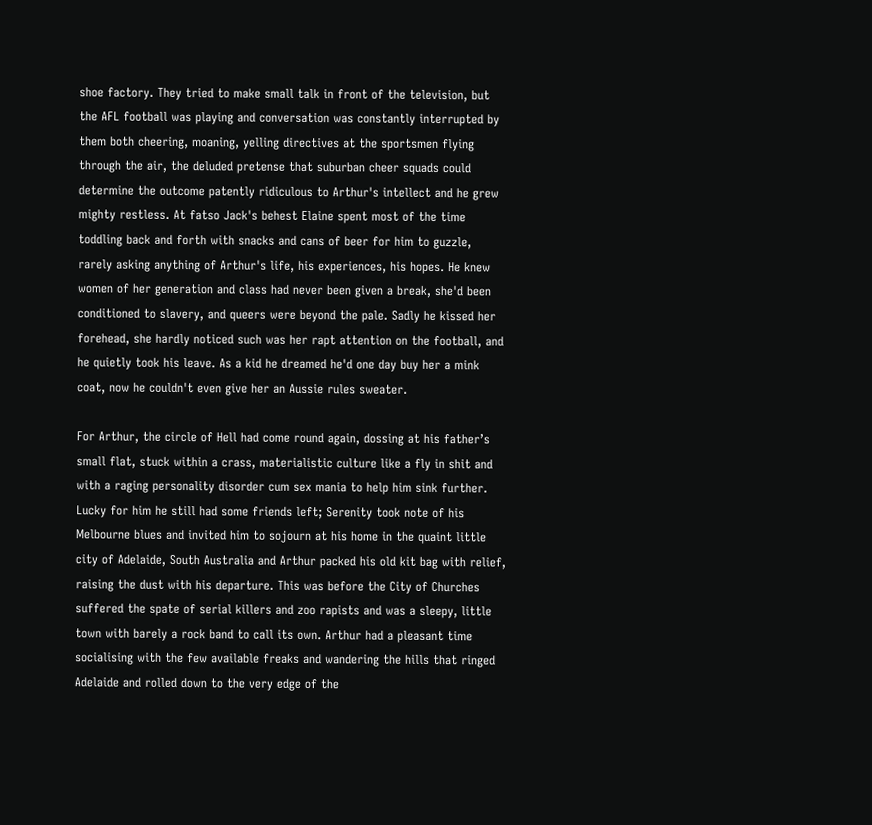shoe factory. They tried to make small talk in front of the television, but the AFL football was playing and conversation was constantly interrupted by them both cheering, moaning, yelling directives at the sportsmen flying through the air, the deluded pretense that suburban cheer squads could determine the outcome patently ridiculous to Arthur's intellect and he grew mighty restless. At fatso Jack's behest Elaine spent most of the time toddling back and forth with snacks and cans of beer for him to guzzle, rarely asking anything of Arthur's life, his experiences, his hopes. He knew women of her generation and class had never been given a break, she'd been conditioned to slavery, and queers were beyond the pale. Sadly he kissed her forehead, she hardly noticed such was her rapt attention on the football, and he quietly took his leave. As a kid he dreamed he'd one day buy her a mink coat, now he couldn't even give her an Aussie rules sweater.

For Arthur, the circle of Hell had come round again, dossing at his father’s small flat, stuck within a crass, materialistic culture like a fly in shit and with a raging personality disorder cum sex mania to help him sink further. Lucky for him he still had some friends left; Serenity took note of his Melbourne blues and invited him to sojourn at his home in the quaint little city of Adelaide, South Australia and Arthur packed his old kit bag with relief, raising the dust with his departure. This was before the City of Churches suffered the spate of serial killers and zoo rapists and was a sleepy, little town with barely a rock band to call its own. Arthur had a pleasant time socialising with the few available freaks and wandering the hills that ringed Adelaide and rolled down to the very edge of the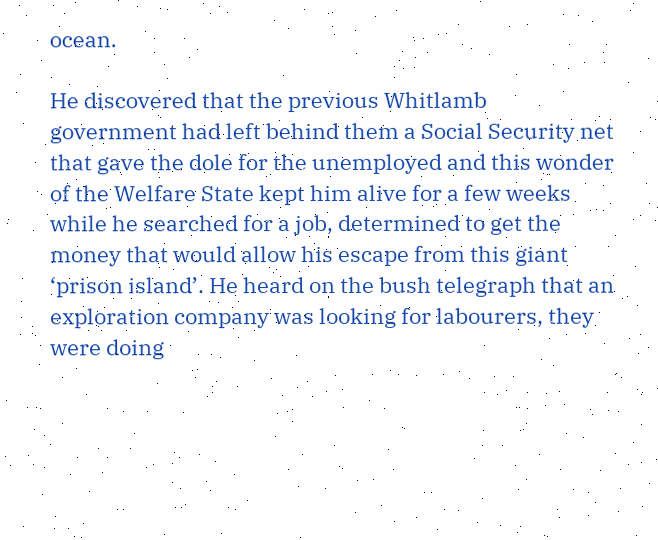ocean.

He discovered that the previous Whitlamb government had left behind them a Social Security net that gave the dole for the unemployed and this wonder of the Welfare State kept him alive for a few weeks while he searched for a job, determined to get the money that would allow his escape from this giant ‘prison island’. He heard on the bush telegraph that an exploration company was looking for labourers, they were doing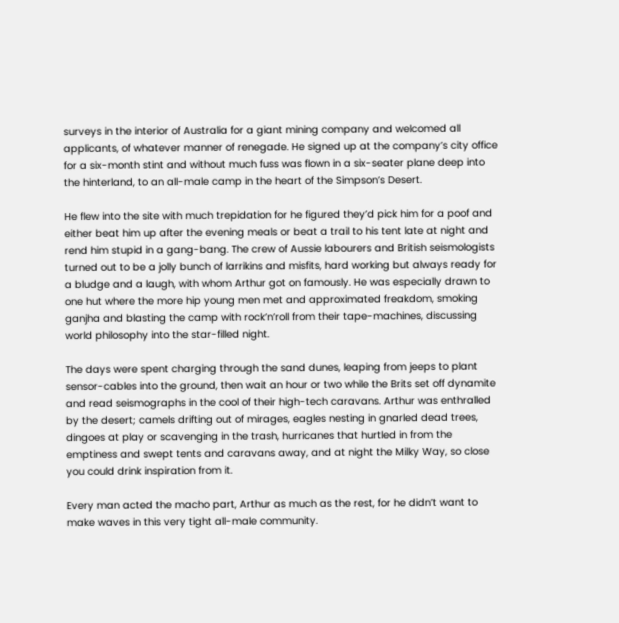surveys in the interior of Australia for a giant mining company and welcomed all applicants, of whatever manner of renegade. He signed up at the company’s city office for a six-month stint and without much fuss was flown in a six-seater plane deep into the hinterland, to an all-male camp in the heart of the Simpson’s Desert.

He flew into the site with much trepidation for he figured they’d pick him for a poof and either beat him up after the evening meals or beat a trail to his tent late at night and rend him stupid in a gang-bang. The crew of Aussie labourers and British seismologists turned out to be a jolly bunch of larrikins and misfits, hard working but always ready for a bludge and a laugh, with whom Arthur got on famously. He was especially drawn to one hut where the more hip young men met and approximated freakdom, smoking ganjha and blasting the camp with rock’n’roll from their tape-machines, discussing world philosophy into the star-filled night.

The days were spent charging through the sand dunes, leaping from jeeps to plant sensor-cables into the ground, then wait an hour or two while the Brits set off dynamite and read seismographs in the cool of their high-tech caravans. Arthur was enthralled by the desert; camels drifting out of mirages, eagles nesting in gnarled dead trees, dingoes at play or scavenging in the trash, hurricanes that hurtled in from the emptiness and swept tents and caravans away, and at night the Milky Way, so close you could drink inspiration from it.

Every man acted the macho part, Arthur as much as the rest, for he didn’t want to make waves in this very tight all-male community.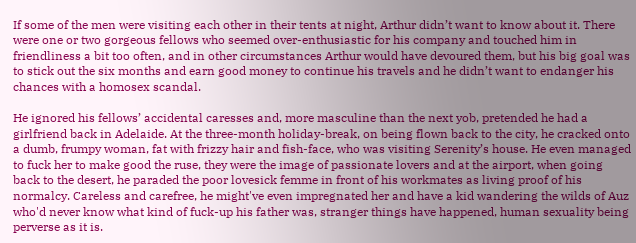If some of the men were visiting each other in their tents at night, Arthur didn’t want to know about it. There were one or two gorgeous fellows who seemed over-enthusiastic for his company and touched him in friendliness a bit too often, and in other circumstances Arthur would have devoured them, but his big goal was to stick out the six months and earn good money to continue his travels and he didn’t want to endanger his chances with a homosex scandal.

He ignored his fellows’ accidental caresses and, more masculine than the next yob, pretended he had a girlfriend back in Adelaide. At the three-month holiday-break, on being flown back to the city, he cracked onto a dumb, frumpy woman, fat with frizzy hair and fish-face, who was visiting Serenity’s house. He even managed to fuck her to make good the ruse, they were the image of passionate lovers and at the airport, when going back to the desert, he paraded the poor lovesick femme in front of his workmates as living proof of his normalcy. Careless and carefree, he might've even impregnated her and have a kid wandering the wilds of Auz who'd never know what kind of fuck-up his father was, stranger things have happened, human sexuality being perverse as it is.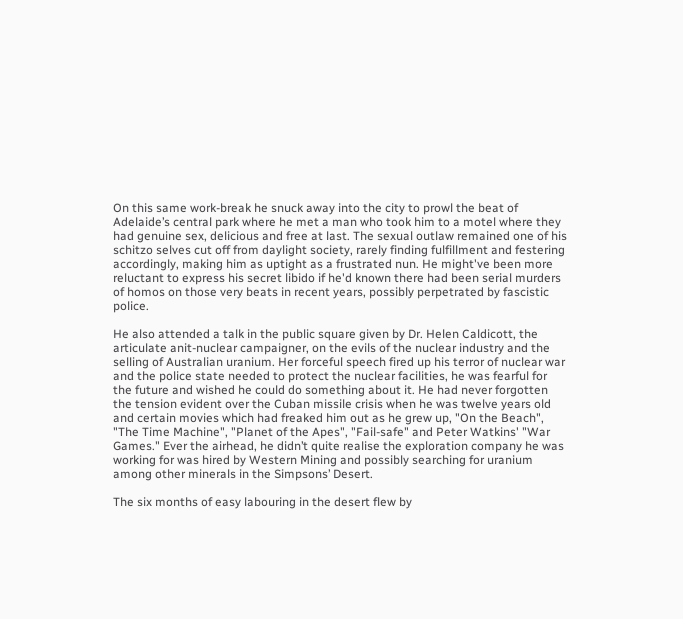On this same work-break he snuck away into the city to prowl the beat of Adelaide’s central park where he met a man who took him to a motel where they had genuine sex, delicious and free at last. The sexual outlaw remained one of his schitzo selves cut off from daylight society, rarely finding fulfillment and festering accordingly, making him as uptight as a frustrated nun. He might've been more reluctant to express his secret libido if he'd known there had been serial murders of homos on those very beats in recent years, possibly perpetrated by fascistic police.

He also attended a talk in the public square given by Dr. Helen Caldicott, the articulate anit-nuclear campaigner, on the evils of the nuclear industry and the selling of Australian uranium. Her forceful speech fired up his terror of nuclear war and the police state needed to protect the nuclear facilities, he was fearful for the future and wished he could do something about it. He had never forgotten the tension evident over the Cuban missile crisis when he was twelve years old and certain movies which had freaked him out as he grew up, "On the Beach", "The Time Machine", "Planet of the Apes", "Fail-safe" and Peter Watkins' "War Games." Ever the airhead, he didn’t quite realise the exploration company he was working for was hired by Western Mining and possibly searching for uranium among other minerals in the Simpsons’ Desert.

The six months of easy labouring in the desert flew by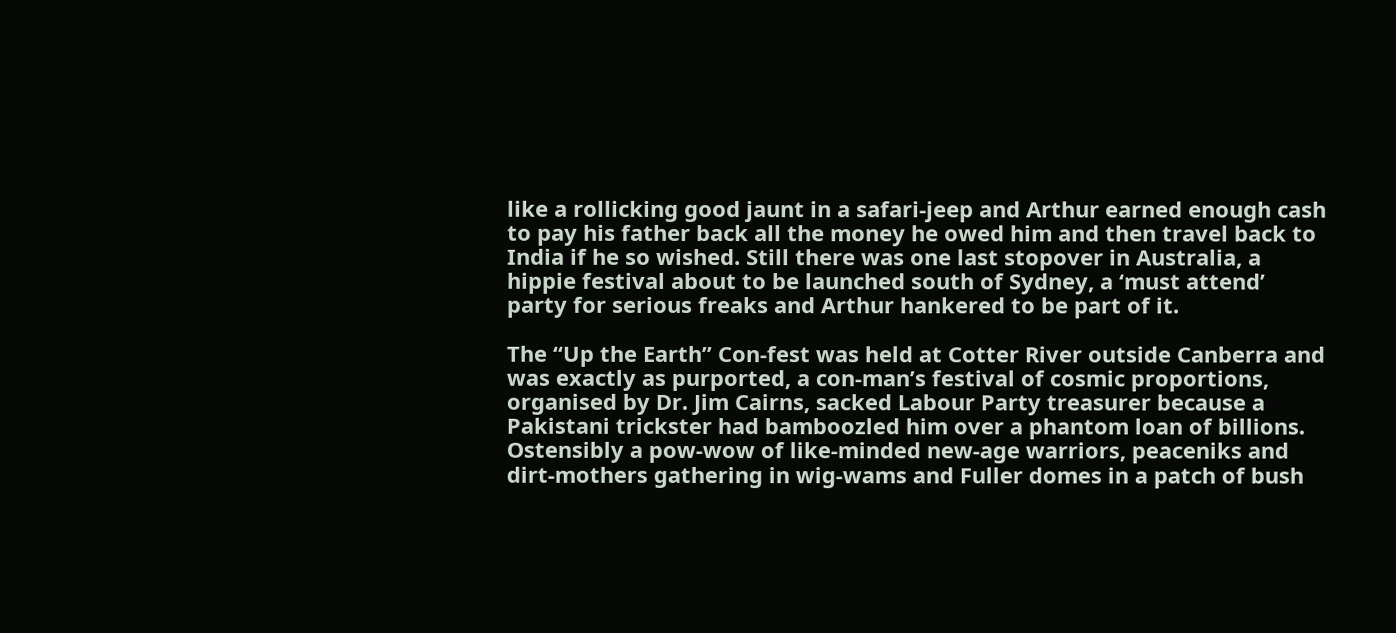like a rollicking good jaunt in a safari-jeep and Arthur earned enough cash to pay his father back all the money he owed him and then travel back to India if he so wished. Still there was one last stopover in Australia, a hippie festival about to be launched south of Sydney, a ‘must attend’ party for serious freaks and Arthur hankered to be part of it.

The “Up the Earth” Con-fest was held at Cotter River outside Canberra and was exactly as purported, a con-man’s festival of cosmic proportions, organised by Dr. Jim Cairns, sacked Labour Party treasurer because a Pakistani trickster had bamboozled him over a phantom loan of billions. Ostensibly a pow-wow of like-minded new-age warriors, peaceniks and dirt-mothers gathering in wig-wams and Fuller domes in a patch of bush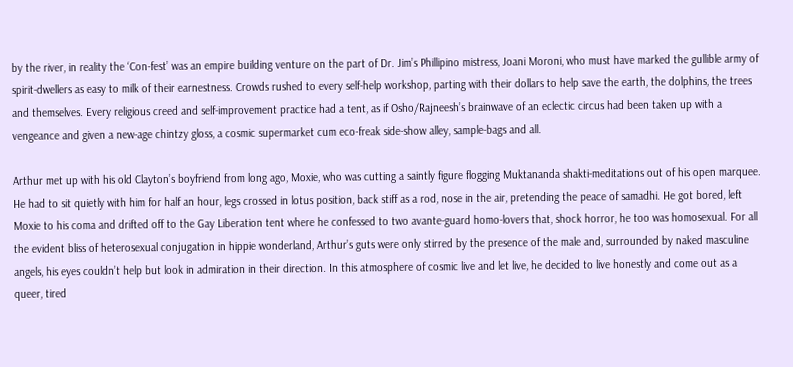by the river, in reality the ‘Con-fest’ was an empire building venture on the part of Dr. Jim’s Phillipino mistress, Joani Moroni, who must have marked the gullible army of spirit-dwellers as easy to milk of their earnestness. Crowds rushed to every self-help workshop, parting with their dollars to help save the earth, the dolphins, the trees and themselves. Every religious creed and self-improvement practice had a tent, as if Osho/Rajneesh’s brainwave of an eclectic circus had been taken up with a vengeance and given a new-age chintzy gloss, a cosmic supermarket cum eco-freak side-show alley, sample-bags and all.

Arthur met up with his old Clayton’s boyfriend from long ago, Moxie, who was cutting a saintly figure flogging Muktananda shakti-meditations out of his open marquee. He had to sit quietly with him for half an hour, legs crossed in lotus position, back stiff as a rod, nose in the air, pretending the peace of samadhi. He got bored, left Moxie to his coma and drifted off to the Gay Liberation tent where he confessed to two avante-guard homo-lovers that, shock horror, he too was homosexual. For all the evident bliss of heterosexual conjugation in hippie wonderland, Arthur’s guts were only stirred by the presence of the male and, surrounded by naked masculine angels, his eyes couldn’t help but look in admiration in their direction. In this atmosphere of cosmic live and let live, he decided to live honestly and come out as a queer, tired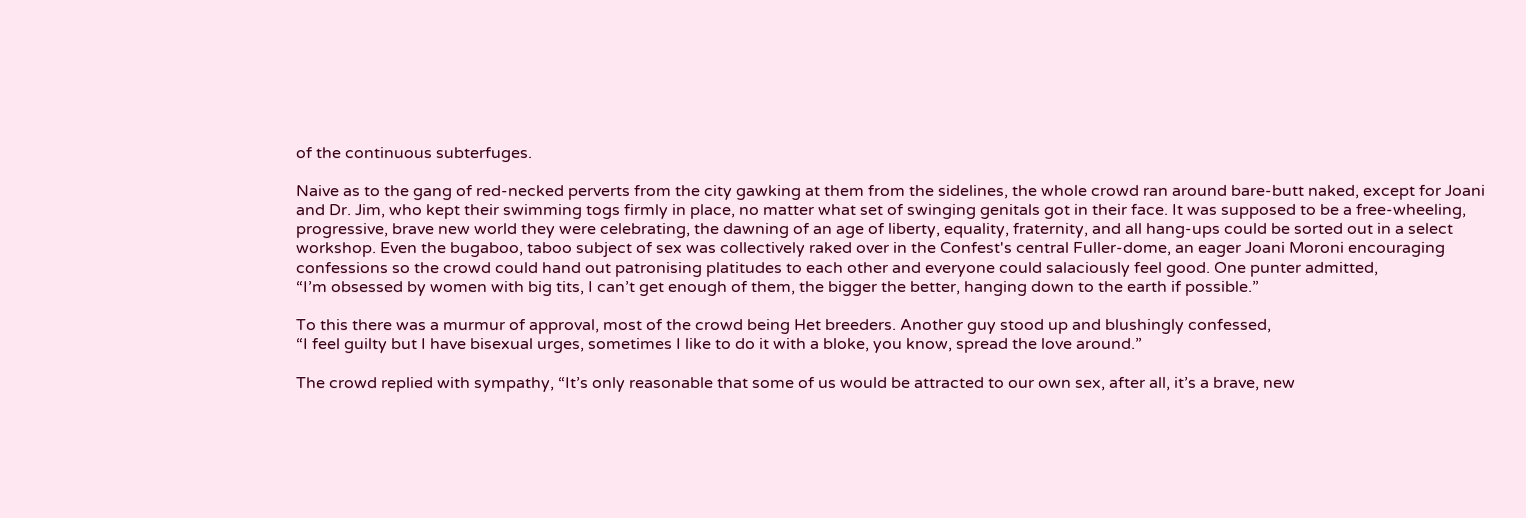of the continuous subterfuges.

Naive as to the gang of red-necked perverts from the city gawking at them from the sidelines, the whole crowd ran around bare-butt naked, except for Joani and Dr. Jim, who kept their swimming togs firmly in place, no matter what set of swinging genitals got in their face. It was supposed to be a free-wheeling, progressive, brave new world they were celebrating, the dawning of an age of liberty, equality, fraternity, and all hang-ups could be sorted out in a select workshop. Even the bugaboo, taboo subject of sex was collectively raked over in the Confest's central Fuller-dome, an eager Joani Moroni encouraging confessions so the crowd could hand out patronising platitudes to each other and everyone could salaciously feel good. One punter admitted,
“I’m obsessed by women with big tits, I can’t get enough of them, the bigger the better, hanging down to the earth if possible.”

To this there was a murmur of approval, most of the crowd being Het breeders. Another guy stood up and blushingly confessed,
“I feel guilty but I have bisexual urges, sometimes I like to do it with a bloke, you know, spread the love around.”

The crowd replied with sympathy, “It’s only reasonable that some of us would be attracted to our own sex, after all, it’s a brave, new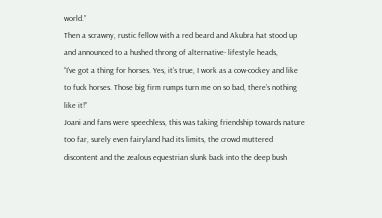world.”
Then a scrawny, rustic fellow with a red beard and Akubra hat stood up and announced to a hushed throng of alternative- lifestyle heads,
“I’ve got a thing for horses. Yes, it’s true, I work as a cow-cockey and like to fuck horses. Those big firm rumps turn me on so bad, there’s nothing like it!”
Joani and fans were speechless, this was taking friendship towards nature too far, surely even fairyland had its limits, the crowd muttered discontent and the zealous equestrian slunk back into the deep bush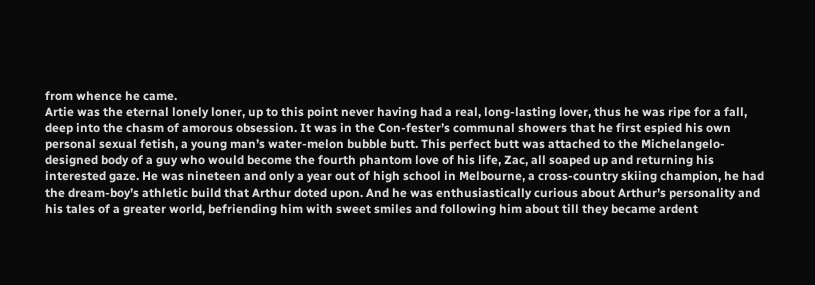from whence he came.
Artie was the eternal lonely loner, up to this point never having had a real, long-lasting lover, thus he was ripe for a fall, deep into the chasm of amorous obsession. It was in the Con-fester’s communal showers that he first espied his own personal sexual fetish, a young man’s water-melon bubble butt. This perfect butt was attached to the Michelangelo-designed body of a guy who would become the fourth phantom love of his life, Zac, all soaped up and returning his interested gaze. He was nineteen and only a year out of high school in Melbourne, a cross-country skiing champion, he had the dream-boy’s athletic build that Arthur doted upon. And he was enthusiastically curious about Arthur’s personality and his tales of a greater world, befriending him with sweet smiles and following him about till they became ardent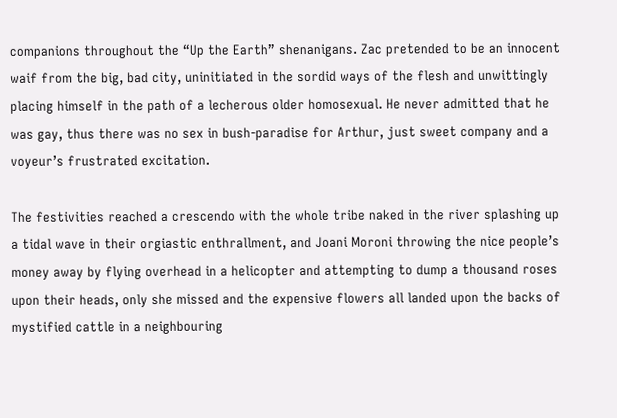companions throughout the “Up the Earth” shenanigans. Zac pretended to be an innocent waif from the big, bad city, uninitiated in the sordid ways of the flesh and unwittingly placing himself in the path of a lecherous older homosexual. He never admitted that he was gay, thus there was no sex in bush-paradise for Arthur, just sweet company and a voyeur’s frustrated excitation.

The festivities reached a crescendo with the whole tribe naked in the river splashing up a tidal wave in their orgiastic enthrallment, and Joani Moroni throwing the nice people’s money away by flying overhead in a helicopter and attempting to dump a thousand roses upon their heads, only she missed and the expensive flowers all landed upon the backs of mystified cattle in a neighbouring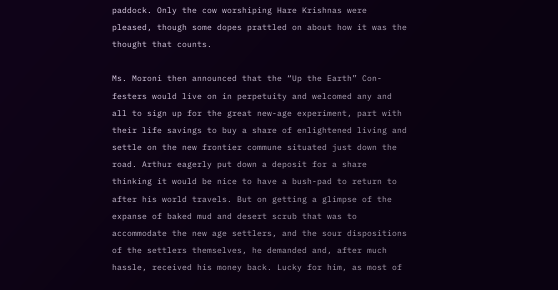paddock. Only the cow worshiping Hare Krishnas were pleased, though some dopes prattled on about how it was the thought that counts.

Ms. Moroni then announced that the “Up the Earth” Con-festers would live on in perpetuity and welcomed any and all to sign up for the great new-age experiment, part with their life savings to buy a share of enlightened living and settle on the new frontier commune situated just down the road. Arthur eagerly put down a deposit for a share thinking it would be nice to have a bush-pad to return to after his world travels. But on getting a glimpse of the expanse of baked mud and desert scrub that was to accommodate the new age settlers, and the sour dispositions of the settlers themselves, he demanded and, after much hassle, received his money back. Lucky for him, as most of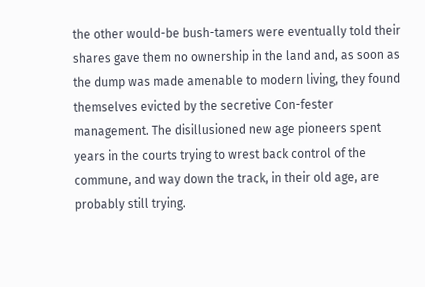the other would-be bush-tamers were eventually told their shares gave them no ownership in the land and, as soon as the dump was made amenable to modern living, they found themselves evicted by the secretive Con-fester management. The disillusioned new age pioneers spent years in the courts trying to wrest back control of the commune, and way down the track, in their old age, are probably still trying.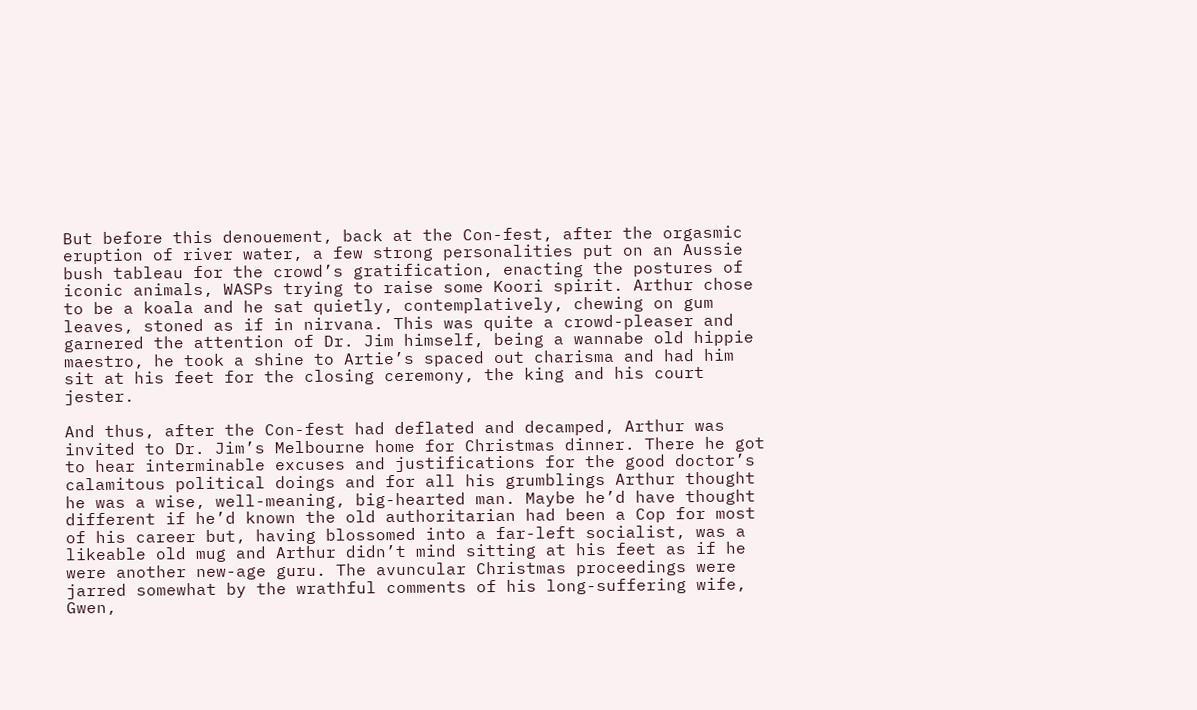But before this denouement, back at the Con-fest, after the orgasmic eruption of river water, a few strong personalities put on an Aussie bush tableau for the crowd’s gratification, enacting the postures of iconic animals, WASPs trying to raise some Koori spirit. Arthur chose to be a koala and he sat quietly, contemplatively, chewing on gum leaves, stoned as if in nirvana. This was quite a crowd-pleaser and garnered the attention of Dr. Jim himself, being a wannabe old hippie maestro, he took a shine to Artie’s spaced out charisma and had him sit at his feet for the closing ceremony, the king and his court jester.

And thus, after the Con-fest had deflated and decamped, Arthur was invited to Dr. Jim’s Melbourne home for Christmas dinner. There he got to hear interminable excuses and justifications for the good doctor’s calamitous political doings and for all his grumblings Arthur thought he was a wise, well-meaning, big-hearted man. Maybe he’d have thought different if he’d known the old authoritarian had been a Cop for most of his career but, having blossomed into a far-left socialist, was a likeable old mug and Arthur didn’t mind sitting at his feet as if he were another new-age guru. The avuncular Christmas proceedings were jarred somewhat by the wrathful comments of his long-suffering wife, Gwen,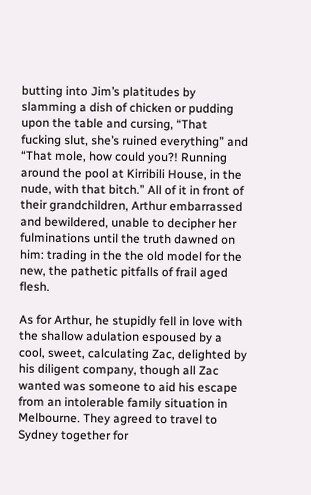butting into Jim’s platitudes by slamming a dish of chicken or pudding upon the table and cursing, “That fucking slut, she’s ruined everything” and “That mole, how could you?! Running around the pool at Kirribili House, in the nude, with that bitch.” All of it in front of their grandchildren, Arthur embarrassed and bewildered, unable to decipher her fulminations until the truth dawned on him: trading in the the old model for the new, the pathetic pitfalls of frail aged flesh.

As for Arthur, he stupidly fell in love with the shallow adulation espoused by a cool, sweet, calculating Zac, delighted by his diligent company, though all Zac wanted was someone to aid his escape from an intolerable family situation in Melbourne. They agreed to travel to Sydney together for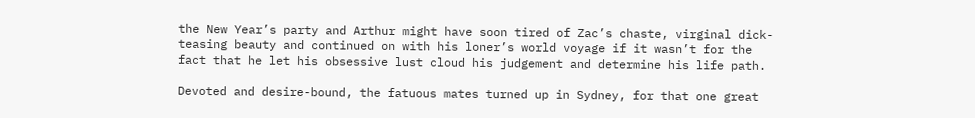the New Year’s party and Arthur might have soon tired of Zac’s chaste, virginal dick-teasing beauty and continued on with his loner’s world voyage if it wasn’t for the fact that he let his obsessive lust cloud his judgement and determine his life path.

Devoted and desire-bound, the fatuous mates turned up in Sydney, for that one great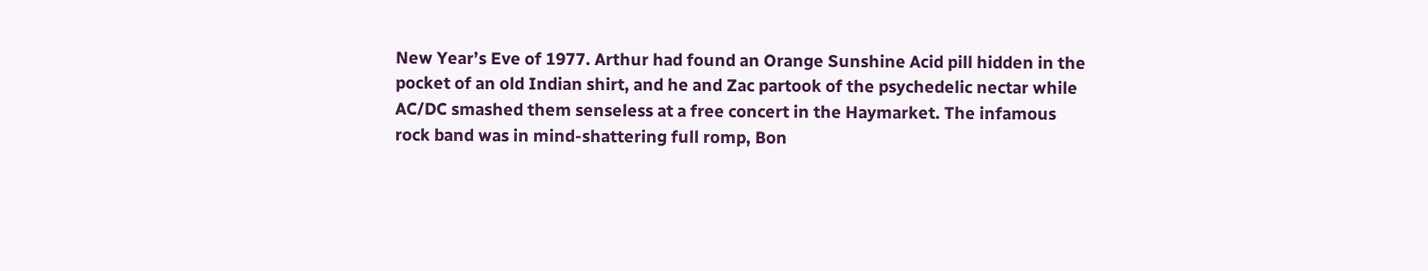New Year’s Eve of 1977. Arthur had found an Orange Sunshine Acid pill hidden in the pocket of an old Indian shirt, and he and Zac partook of the psychedelic nectar while AC/DC smashed them senseless at a free concert in the Haymarket. The infamous rock band was in mind-shattering full romp, Bon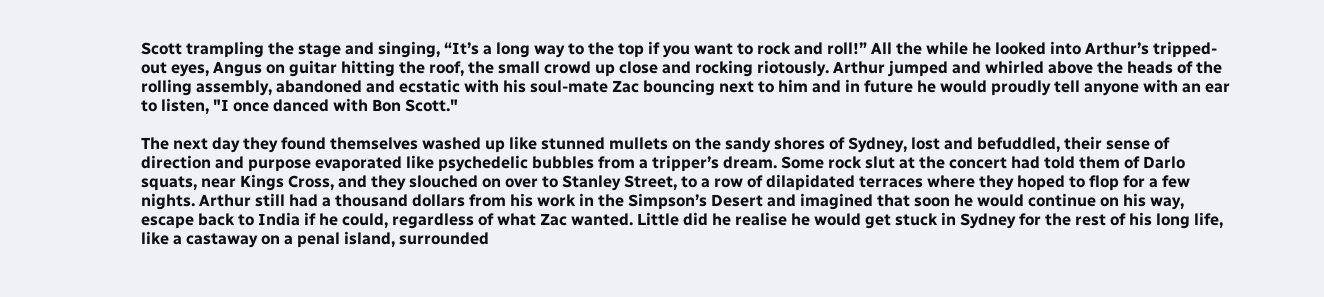Scott trampling the stage and singing, “It’s a long way to the top if you want to rock and roll!” All the while he looked into Arthur’s tripped-out eyes, Angus on guitar hitting the roof, the small crowd up close and rocking riotously. Arthur jumped and whirled above the heads of the rolling assembly, abandoned and ecstatic with his soul-mate Zac bouncing next to him and in future he would proudly tell anyone with an ear to listen, "I once danced with Bon Scott."

The next day they found themselves washed up like stunned mullets on the sandy shores of Sydney, lost and befuddled, their sense of direction and purpose evaporated like psychedelic bubbles from a tripper’s dream. Some rock slut at the concert had told them of Darlo squats, near Kings Cross, and they slouched on over to Stanley Street, to a row of dilapidated terraces where they hoped to flop for a few nights. Arthur still had a thousand dollars from his work in the Simpson’s Desert and imagined that soon he would continue on his way, escape back to India if he could, regardless of what Zac wanted. Little did he realise he would get stuck in Sydney for the rest of his long life, like a castaway on a penal island, surrounded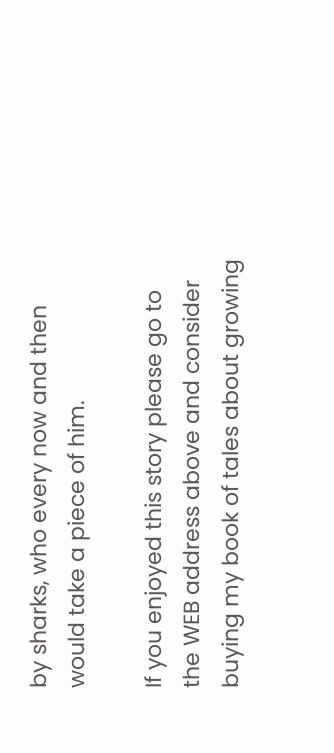by sharks, who every now and then would take a piece of him.

If you enjoyed this story please go to the WEB address above and consider buying my book of tales about growing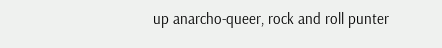up anarcho-queer, rock and roll punter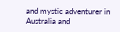and mystic adventurer in Australia and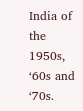India of the 1950s, ‘60s and ‘70s.